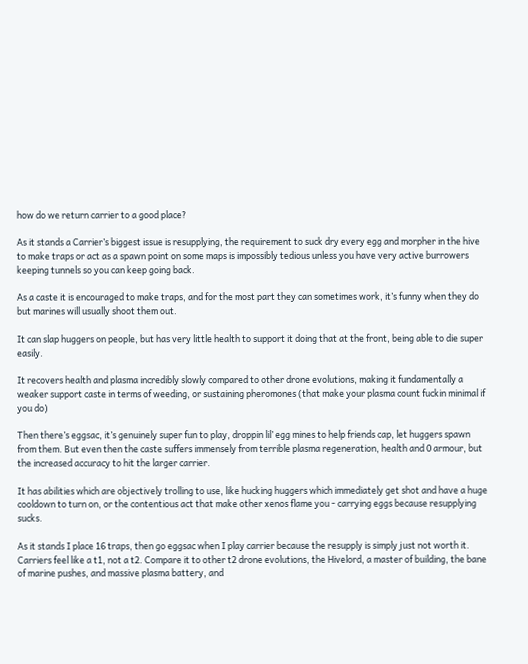how do we return carrier to a good place?

As it stands a Carrier’s biggest issue is resupplying, the requirement to suck dry every egg and morpher in the hive to make traps or act as a spawn point on some maps is impossibly tedious unless you have very active burrowers keeping tunnels so you can keep going back.

As a caste it is encouraged to make traps, and for the most part they can sometimes work, it’s funny when they do but marines will usually shoot them out.

It can slap huggers on people, but has very little health to support it doing that at the front, being able to die super easily.

It recovers health and plasma incredibly slowly compared to other drone evolutions, making it fundamentally a weaker support caste in terms of weeding, or sustaining pheromones (that make your plasma count fuckin minimal if you do)

Then there’s eggsac, it’s genuinely super fun to play, droppin lil’ egg mines to help friends cap, let huggers spawn from them. But even then the caste suffers immensely from terrible plasma regeneration, health and 0 armour, but the increased accuracy to hit the larger carrier.

It has abilities which are objectively trolling to use, like hucking huggers which immediately get shot and have a huge cooldown to turn on, or the contentious act that make other xenos flame you - carrying eggs because resupplying sucks.

As it stands I place 16 traps, then go eggsac when I play carrier because the resupply is simply just not worth it. Carriers feel like a t1, not a t2. Compare it to other t2 drone evolutions, the Hivelord, a master of building, the bane of marine pushes, and massive plasma battery, and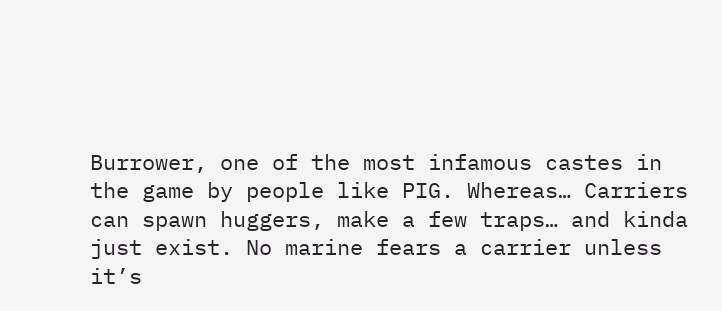Burrower, one of the most infamous castes in the game by people like PIG. Whereas… Carriers can spawn huggers, make a few traps… and kinda just exist. No marine fears a carrier unless it’s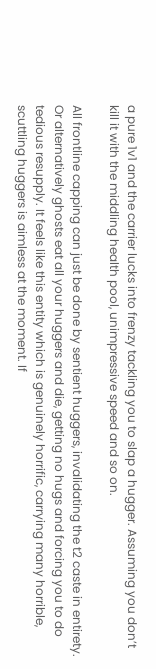a pure 1v1 and the carrier lucks into frenzy tackling you to slap a hugger. Assuming you don’t kill it with the middling health pool, unimpressive speed and so on.

All frontline capping can just be done by sentient huggers, invalidating the t2 caste in entirety. Or alternatively ghosts eat all your huggers and die, getting no hugs and forcing you to do tedious resupply. It feels like this entity which is genuinely horrific, carrying many horrible, scuttling huggers is aimless at the moment. If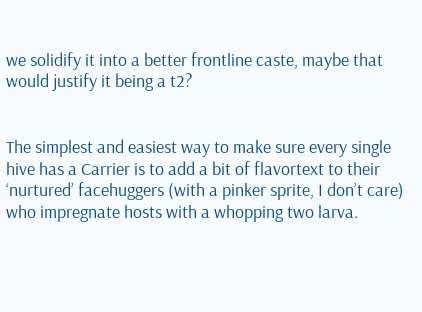we solidify it into a better frontline caste, maybe that would justify it being a t2?


The simplest and easiest way to make sure every single hive has a Carrier is to add a bit of flavortext to their ‘nurtured’ facehuggers (with a pinker sprite, I don’t care) who impregnate hosts with a whopping two larva.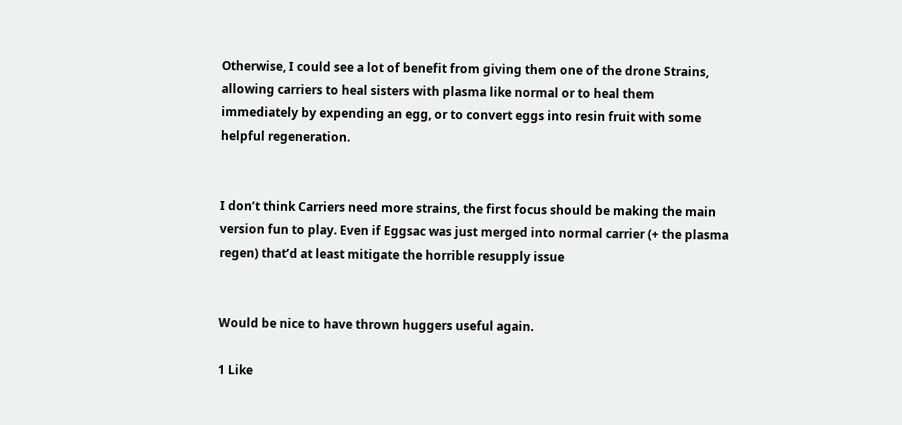Otherwise, I could see a lot of benefit from giving them one of the drone Strains, allowing carriers to heal sisters with plasma like normal or to heal them immediately by expending an egg, or to convert eggs into resin fruit with some helpful regeneration.


I don’t think Carriers need more strains, the first focus should be making the main version fun to play. Even if Eggsac was just merged into normal carrier (+ the plasma regen) that’d at least mitigate the horrible resupply issue


Would be nice to have thrown huggers useful again.

1 Like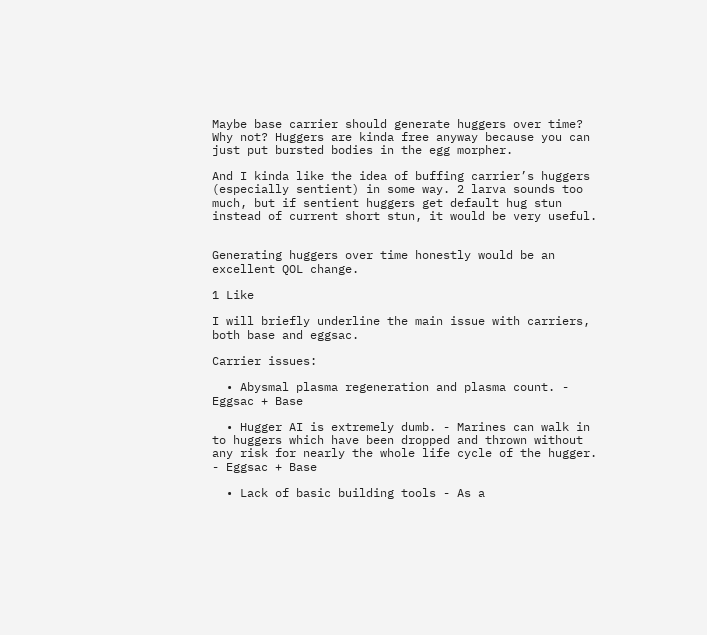Maybe base carrier should generate huggers over time? Why not? Huggers are kinda free anyway because you can just put bursted bodies in the egg morpher.

And I kinda like the idea of buffing carrier’s huggers (especially sentient) in some way. 2 larva sounds too much, but if sentient huggers get default hug stun instead of current short stun, it would be very useful.


Generating huggers over time honestly would be an excellent QOL change.

1 Like

I will briefly underline the main issue with carriers, both base and eggsac.

Carrier issues:

  • Abysmal plasma regeneration and plasma count. - Eggsac + Base

  • Hugger AI is extremely dumb. - Marines can walk in to huggers which have been dropped and thrown without any risk for nearly the whole life cycle of the hugger. - Eggsac + Base

  • Lack of basic building tools - As a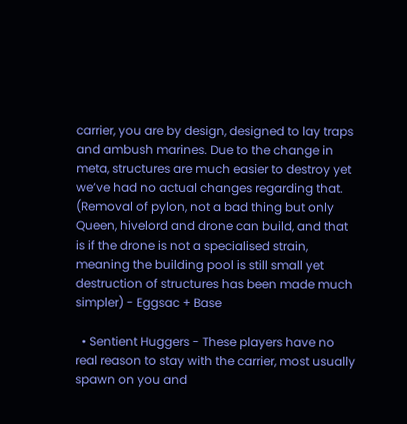carrier, you are by design, designed to lay traps and ambush marines. Due to the change in meta, structures are much easier to destroy yet we’ve had no actual changes regarding that. (Removal of pylon, not a bad thing but only Queen, hivelord and drone can build, and that is if the drone is not a specialised strain, meaning the building pool is still small yet destruction of structures has been made much simpler) - Eggsac + Base

  • Sentient Huggers - These players have no real reason to stay with the carrier, most usually spawn on you and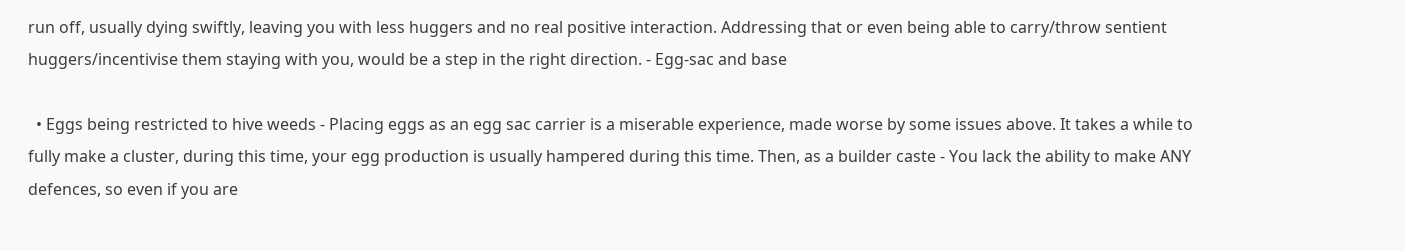run off, usually dying swiftly, leaving you with less huggers and no real positive interaction. Addressing that or even being able to carry/throw sentient huggers/incentivise them staying with you, would be a step in the right direction. - Egg-sac and base

  • Eggs being restricted to hive weeds - Placing eggs as an egg sac carrier is a miserable experience, made worse by some issues above. It takes a while to fully make a cluster, during this time, your egg production is usually hampered during this time. Then, as a builder caste - You lack the ability to make ANY defences, so even if you are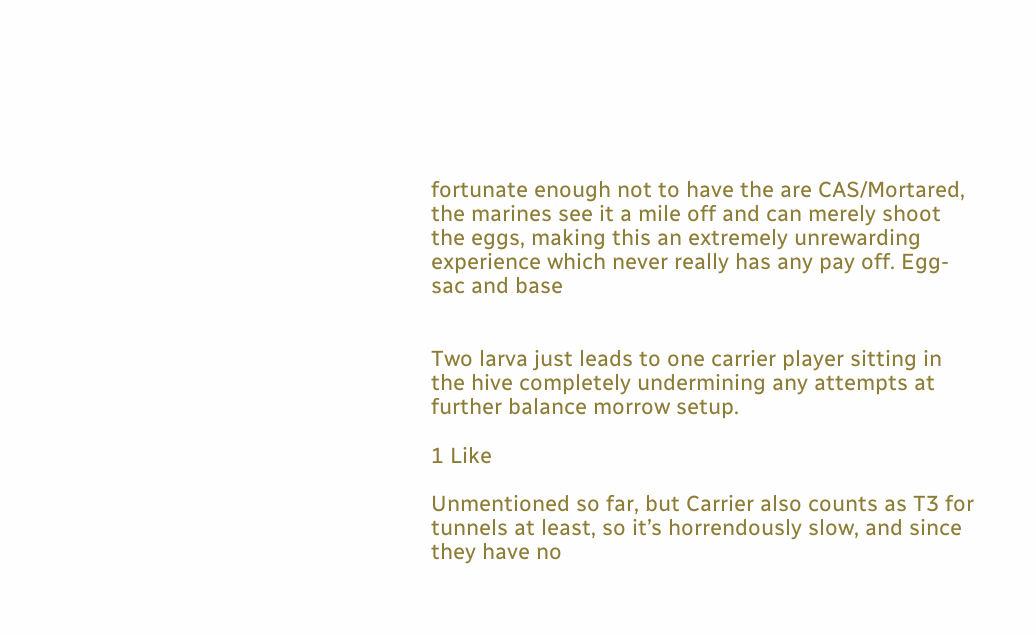fortunate enough not to have the are CAS/Mortared, the marines see it a mile off and can merely shoot the eggs, making this an extremely unrewarding experience which never really has any pay off. Egg-sac and base


Two larva just leads to one carrier player sitting in the hive completely undermining any attempts at further balance morrow setup.

1 Like

Unmentioned so far, but Carrier also counts as T3 for tunnels at least, so it’s horrendously slow, and since they have no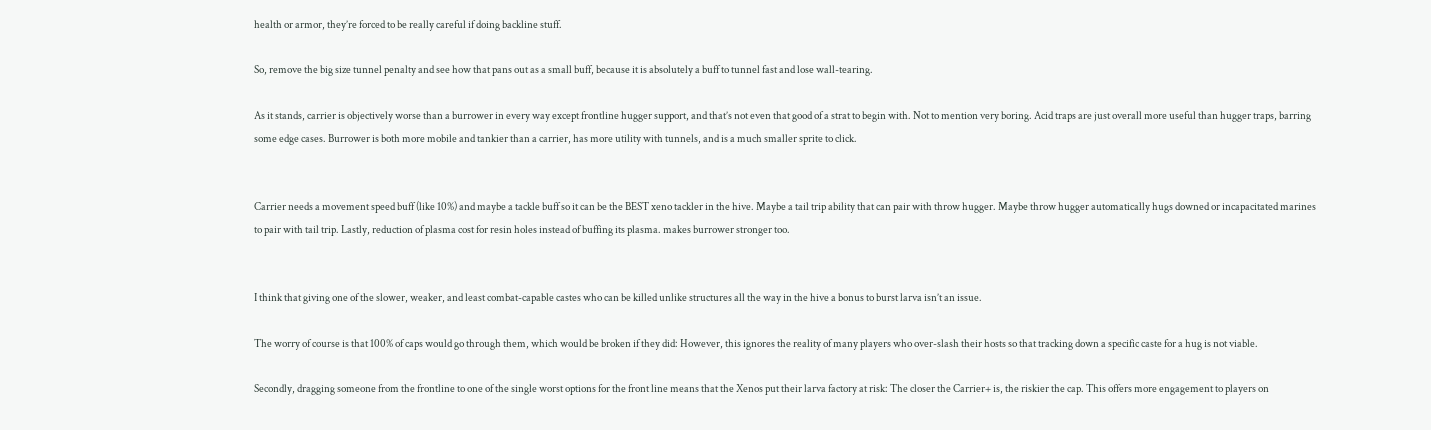health or armor, they’re forced to be really careful if doing backline stuff.

So, remove the big size tunnel penalty and see how that pans out as a small buff, because it is absolutely a buff to tunnel fast and lose wall-tearing.

As it stands, carrier is objectively worse than a burrower in every way except frontline hugger support, and that’s not even that good of a strat to begin with. Not to mention very boring. Acid traps are just overall more useful than hugger traps, barring some edge cases. Burrower is both more mobile and tankier than a carrier, has more utility with tunnels, and is a much smaller sprite to click.


Carrier needs a movement speed buff (like 10%) and maybe a tackle buff so it can be the BEST xeno tackler in the hive. Maybe a tail trip ability that can pair with throw hugger. Maybe throw hugger automatically hugs downed or incapacitated marines to pair with tail trip. Lastly, reduction of plasma cost for resin holes instead of buffing its plasma. makes burrower stronger too.


I think that giving one of the slower, weaker, and least combat-capable castes who can be killed unlike structures all the way in the hive a bonus to burst larva isn’t an issue.

The worry of course is that 100% of caps would go through them, which would be broken if they did: However, this ignores the reality of many players who over-slash their hosts so that tracking down a specific caste for a hug is not viable.

Secondly, dragging someone from the frontline to one of the single worst options for the front line means that the Xenos put their larva factory at risk: The closer the Carrier+ is, the riskier the cap. This offers more engagement to players on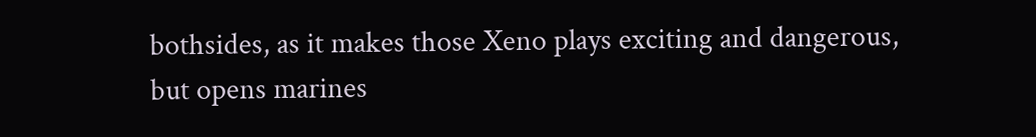bothsides, as it makes those Xeno plays exciting and dangerous, but opens marines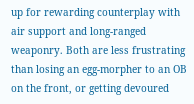up for rewarding counterplay with air support and long-ranged weaponry. Both are less frustrating than losing an egg-morpher to an OB on the front, or getting devoured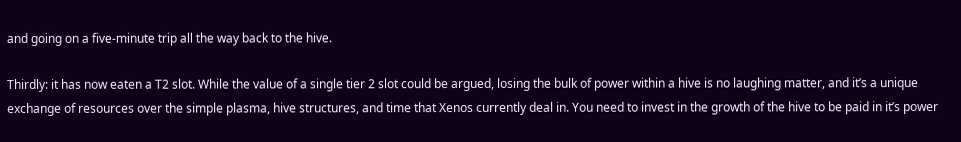and going on a five-minute trip all the way back to the hive.

Thirdly: it has now eaten a T2 slot. While the value of a single tier 2 slot could be argued, losing the bulk of power within a hive is no laughing matter, and it’s a unique exchange of resources over the simple plasma, hive structures, and time that Xenos currently deal in. You need to invest in the growth of the hive to be paid in it’s power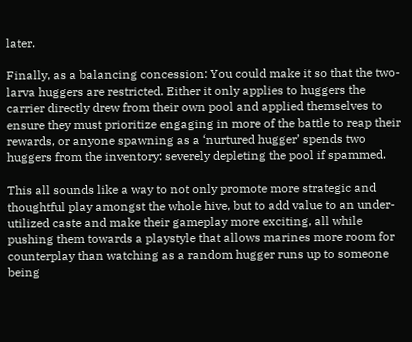later.

Finally, as a balancing concession: You could make it so that the two-larva huggers are restricted. Either it only applies to huggers the carrier directly drew from their own pool and applied themselves to ensure they must prioritize engaging in more of the battle to reap their rewards, or anyone spawning as a ‘nurtured hugger’ spends two huggers from the inventory: severely depleting the pool if spammed.

This all sounds like a way to not only promote more strategic and thoughtful play amongst the whole hive, but to add value to an under-utilized caste and make their gameplay more exciting, all while pushing them towards a playstyle that allows marines more room for counterplay than watching as a random hugger runs up to someone being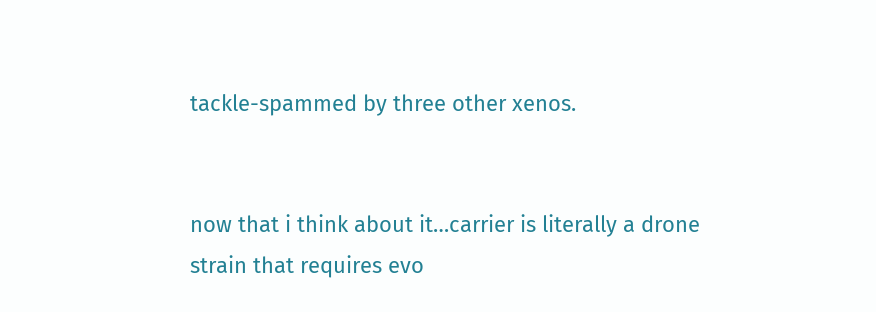tackle-spammed by three other xenos.


now that i think about it…carrier is literally a drone strain that requires evo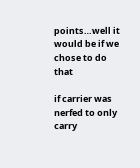points…well it would be if we chose to do that

if carrier was nerfed to only carry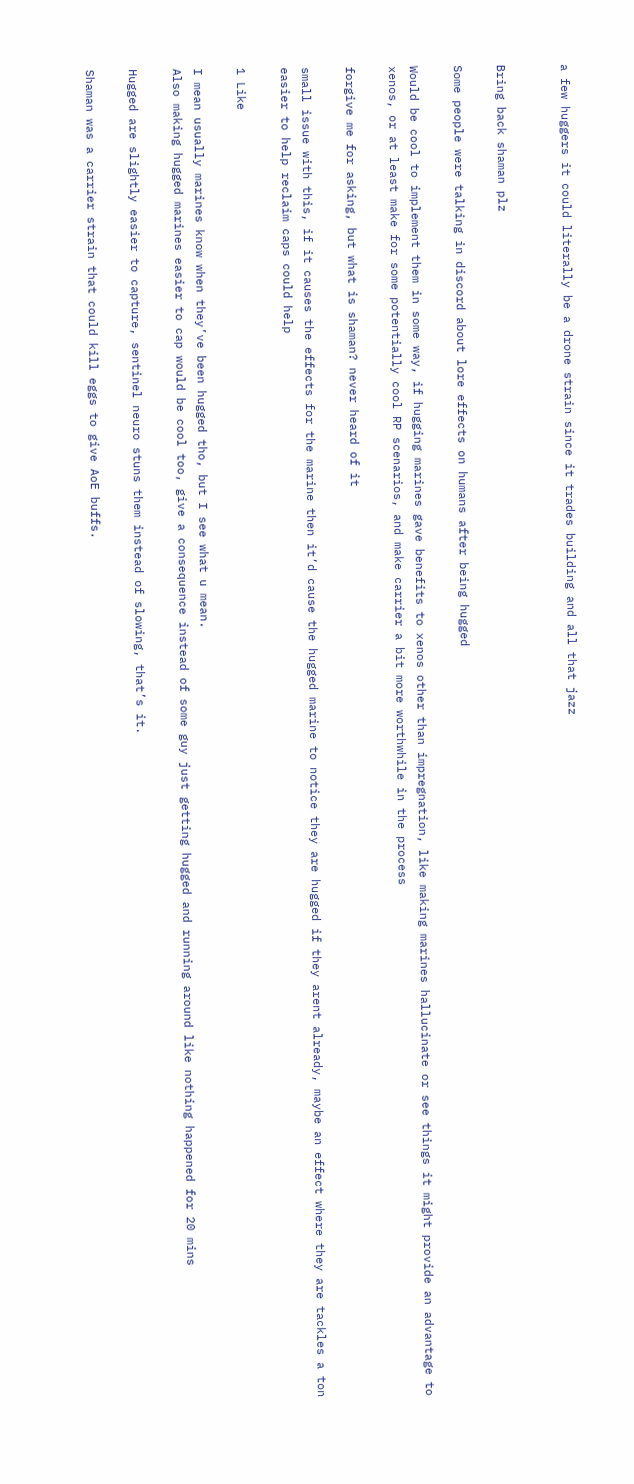a few huggers it could literally be a drone strain since it trades building and all that jazz


Bring back shaman plz

Some people were talking in discord about lore effects on humans after being hugged

Would be cool to implement them in some way, if hugging marines gave benefits to xenos other than impregnation, like making marines hallucinate or see things it might provide an advantage to xenos, or at least make for some potentially cool RP scenarios, and make carrier a bit more worthwhile in the process

forgive me for asking, but what is shaman? never heard of it

small issue with this, if it causes the effects for the marine then it’d cause the hugged marine to notice they are hugged if they arent already, maybe an effect where they are tackles a ton easier to help reclaim caps could help

1 Like

I mean usually marines know when they’ve been hugged tho, but I see what u mean.
Also making hugged marines easier to cap would be cool too, give a consequence instead of some guy just getting hugged and running around like nothing happened for 20 mins

Hugged are slightly easier to capture, sentinel neuro stuns them instead of slowing, that’s it.

Shaman was a carrier strain that could kill eggs to give AoE buffs.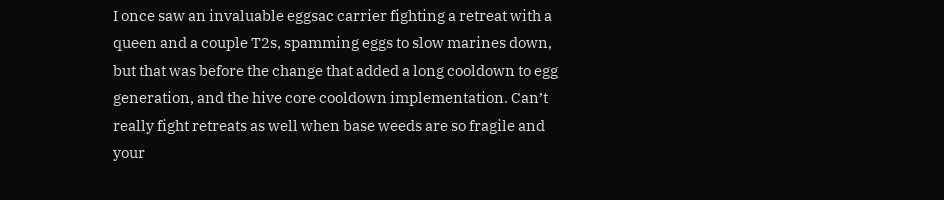I once saw an invaluable eggsac carrier fighting a retreat with a queen and a couple T2s, spamming eggs to slow marines down, but that was before the change that added a long cooldown to egg generation, and the hive core cooldown implementation. Can’t really fight retreats as well when base weeds are so fragile and your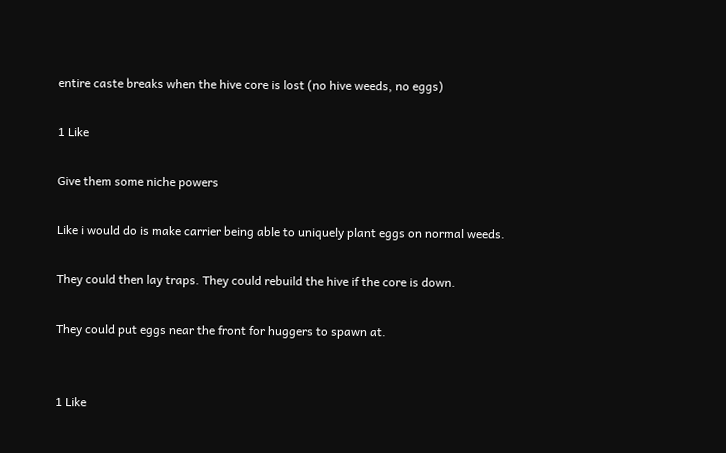entire caste breaks when the hive core is lost (no hive weeds, no eggs)

1 Like

Give them some niche powers

Like i would do is make carrier being able to uniquely plant eggs on normal weeds.

They could then lay traps. They could rebuild the hive if the core is down.

They could put eggs near the front for huggers to spawn at.


1 Like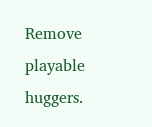Remove playable huggers.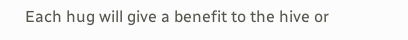Each hug will give a benefit to the hive or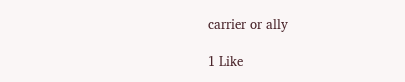carrier or ally

1 Like